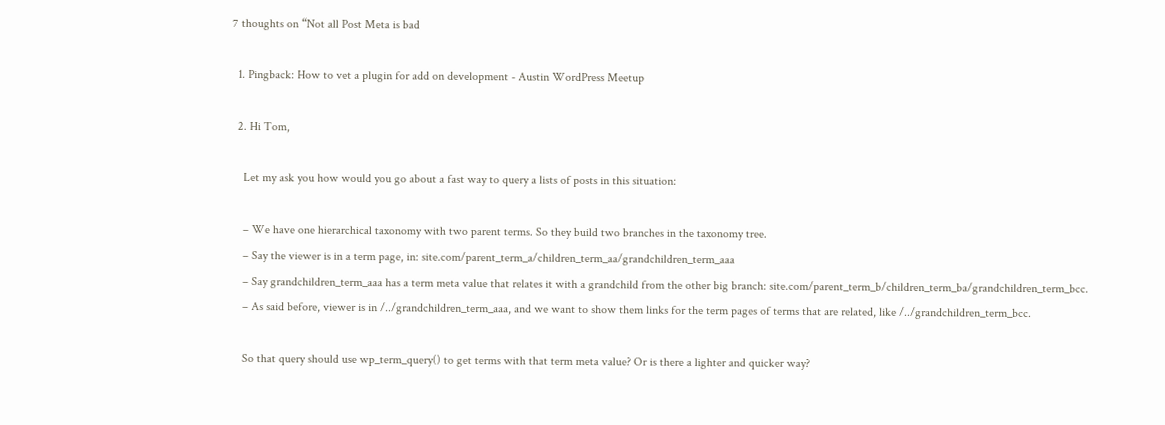7 thoughts on “Not all Post Meta is bad

  1. Pingback: How to vet a plugin for add on development - Austin WordPress Meetup

  2. Hi Tom,

    Let my ask you how would you go about a fast way to query a lists of posts in this situation:

    – We have one hierarchical taxonomy with two parent terms. So they build two branches in the taxonomy tree.
    – Say the viewer is in a term page, in: site.com/parent_term_a/children_term_aa/grandchildren_term_aaa
    – Say grandchildren_term_aaa has a term meta value that relates it with a grandchild from the other big branch: site.com/parent_term_b/children_term_ba/grandchildren_term_bcc.
    – As said before, viewer is in /../grandchildren_term_aaa, and we want to show them links for the term pages of terms that are related, like /../grandchildren_term_bcc.

    So that query should use wp_term_query() to get terms with that term meta value? Or is there a lighter and quicker way?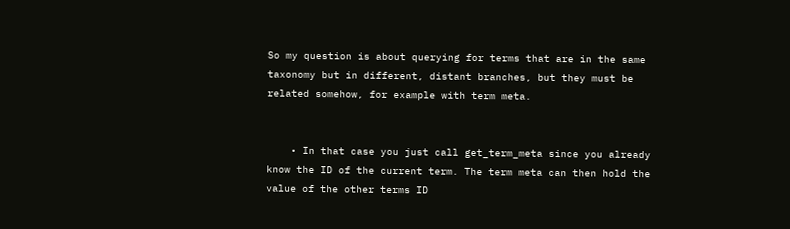So my question is about querying for terms that are in the same taxonomy but in different, distant branches, but they must be related somehow, for example with term meta.


    • In that case you just call get_term_meta since you already know the ID of the current term. The term meta can then hold the value of the other terms ID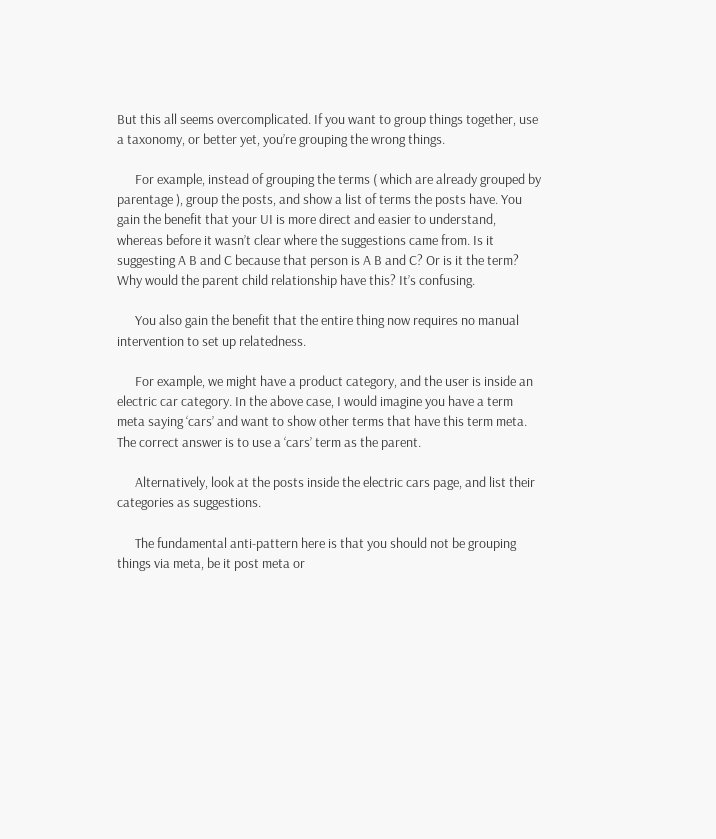But this all seems overcomplicated. If you want to group things together, use a taxonomy, or better yet, you’re grouping the wrong things.

      For example, instead of grouping the terms ( which are already grouped by parentage ), group the posts, and show a list of terms the posts have. You gain the benefit that your UI is more direct and easier to understand, whereas before it wasn’t clear where the suggestions came from. Is it suggesting A B and C because that person is A B and C? Or is it the term? Why would the parent child relationship have this? It’s confusing.

      You also gain the benefit that the entire thing now requires no manual intervention to set up relatedness.

      For example, we might have a product category, and the user is inside an electric car category. In the above case, I would imagine you have a term meta saying ‘cars’ and want to show other terms that have this term meta. The correct answer is to use a ‘cars’ term as the parent.

      Alternatively, look at the posts inside the electric cars page, and list their categories as suggestions.

      The fundamental anti-pattern here is that you should not be grouping things via meta, be it post meta or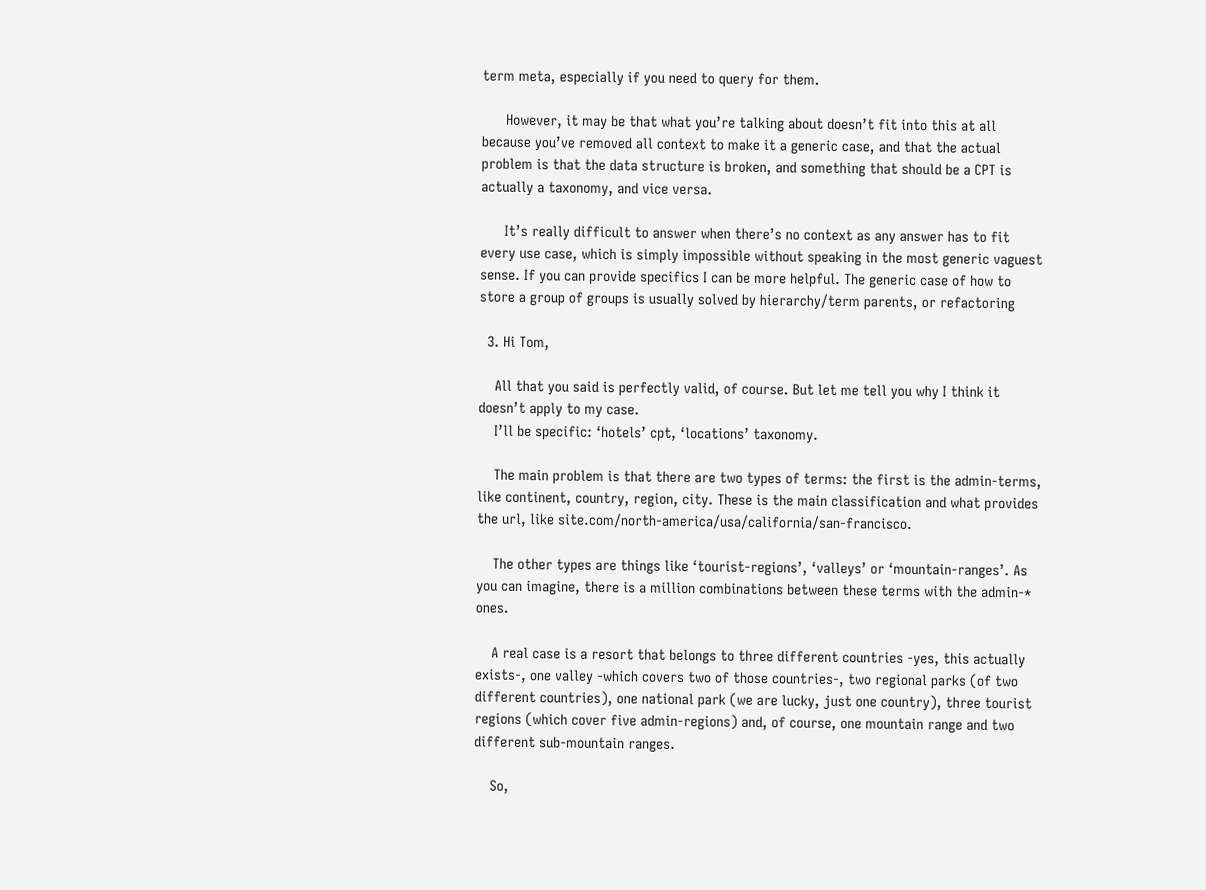term meta, especially if you need to query for them.

      However, it may be that what you’re talking about doesn’t fit into this at all because you’ve removed all context to make it a generic case, and that the actual problem is that the data structure is broken, and something that should be a CPT is actually a taxonomy, and vice versa.

      It’s really difficult to answer when there’s no context as any answer has to fit every use case, which is simply impossible without speaking in the most generic vaguest sense. If you can provide specifics I can be more helpful. The generic case of how to store a group of groups is usually solved by hierarchy/term parents, or refactoring

  3. Hi Tom,

    All that you said is perfectly valid, of course. But let me tell you why I think it doesn’t apply to my case.
    I’ll be specific: ‘hotels’ cpt, ‘locations’ taxonomy.

    The main problem is that there are two types of terms: the first is the admin-terms, like continent, country, region, city. These is the main classification and what provides the url, like site.com/north-america/usa/california/san-francisco.

    The other types are things like ‘tourist-regions’, ‘valleys’ or ‘mountain-ranges’. As you can imagine, there is a million combinations between these terms with the admin-* ones.

    A real case is a resort that belongs to three different countries -yes, this actually exists-, one valley -which covers two of those countries-, two regional parks (of two different countries), one national park (we are lucky, just one country), three tourist regions (which cover five admin-regions) and, of course, one mountain range and two different sub-mountain ranges.

    So,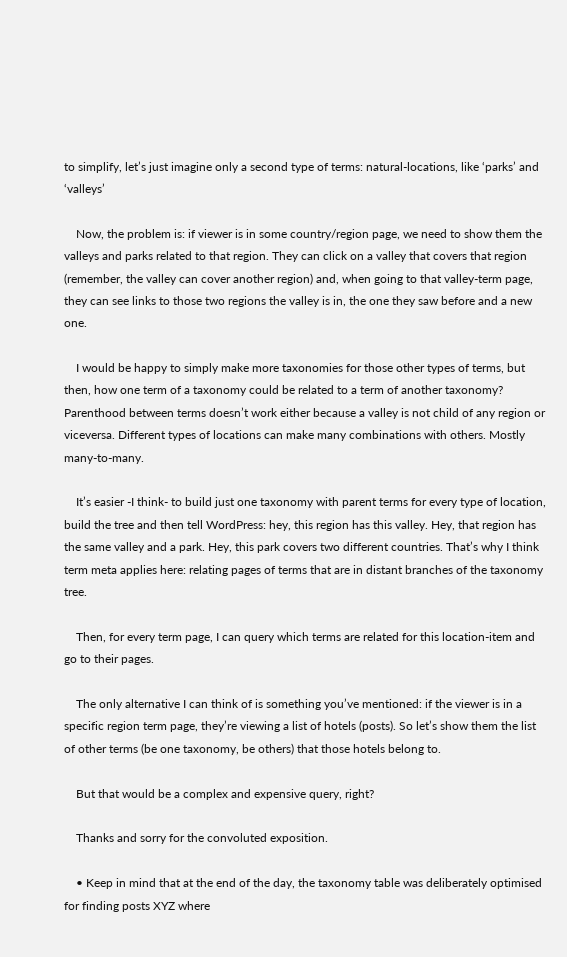to simplify, let’s just imagine only a second type of terms: natural-locations, like ‘parks’ and ‘valleys’

    Now, the problem is: if viewer is in some country/region page, we need to show them the valleys and parks related to that region. They can click on a valley that covers that region (remember, the valley can cover another region) and, when going to that valley-term page, they can see links to those two regions the valley is in, the one they saw before and a new one.

    I would be happy to simply make more taxonomies for those other types of terms, but then, how one term of a taxonomy could be related to a term of another taxonomy? Parenthood between terms doesn’t work either because a valley is not child of any region or viceversa. Different types of locations can make many combinations with others. Mostly many-to-many.

    It’s easier -I think- to build just one taxonomy with parent terms for every type of location, build the tree and then tell WordPress: hey, this region has this valley. Hey, that region has the same valley and a park. Hey, this park covers two different countries. That’s why I think term meta applies here: relating pages of terms that are in distant branches of the taxonomy tree.

    Then, for every term page, I can query which terms are related for this location-item and go to their pages.

    The only alternative I can think of is something you’ve mentioned: if the viewer is in a specific region term page, they’re viewing a list of hotels (posts). So let’s show them the list of other terms (be one taxonomy, be others) that those hotels belong to.

    But that would be a complex and expensive query, right?

    Thanks and sorry for the convoluted exposition.

    • Keep in mind that at the end of the day, the taxonomy table was deliberately optimised for finding posts XYZ where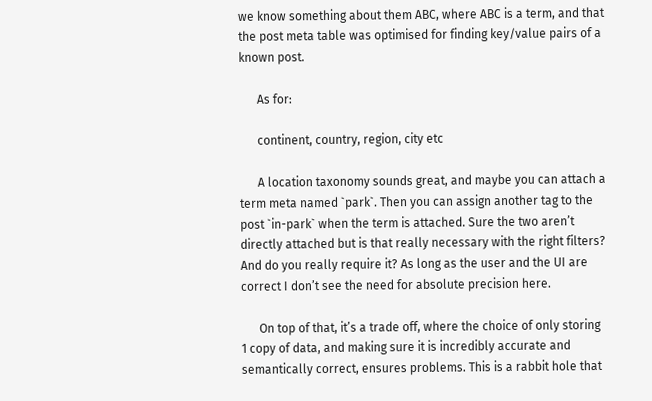we know something about them ABC, where ABC is a term, and that the post meta table was optimised for finding key/value pairs of a known post.

      As for:

      continent, country, region, city etc

      A location taxonomy sounds great, and maybe you can attach a term meta named `park`. Then you can assign another tag to the post `in-park` when the term is attached. Sure the two aren’t directly attached but is that really necessary with the right filters? And do you really require it? As long as the user and the UI are correct I don’t see the need for absolute precision here.

      On top of that, it’s a trade off, where the choice of only storing 1 copy of data, and making sure it is incredibly accurate and semantically correct, ensures problems. This is a rabbit hole that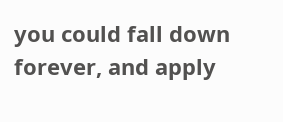you could fall down forever, and apply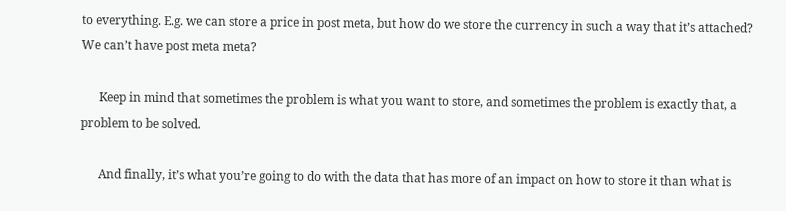to everything. E.g. we can store a price in post meta, but how do we store the currency in such a way that it’s attached? We can’t have post meta meta?

      Keep in mind that sometimes the problem is what you want to store, and sometimes the problem is exactly that, a problem to be solved.

      And finally, it’s what you’re going to do with the data that has more of an impact on how to store it than what is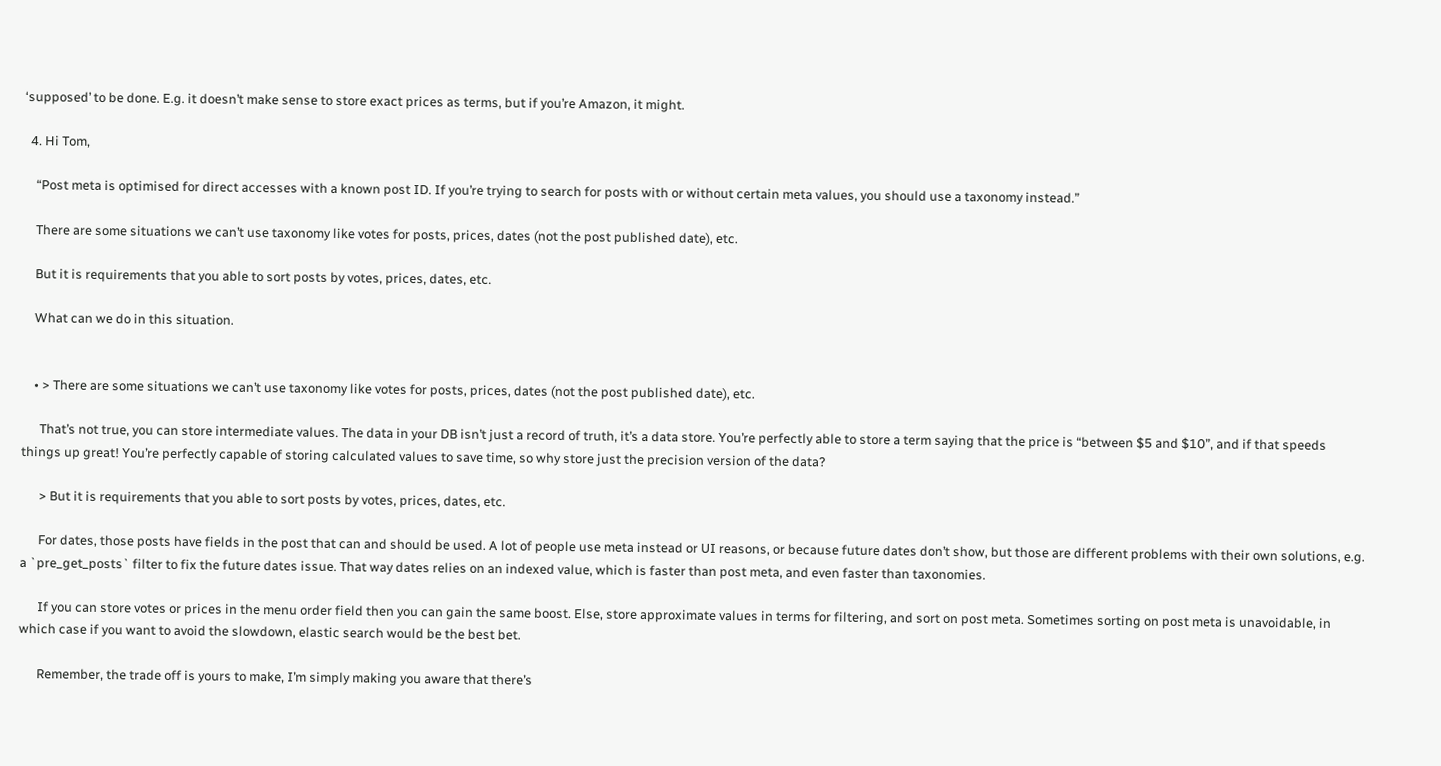‘supposed’ to be done. E.g. it doesn’t make sense to store exact prices as terms, but if you’re Amazon, it might.

  4. Hi Tom,

    “Post meta is optimised for direct accesses with a known post ID. If you’re trying to search for posts with or without certain meta values, you should use a taxonomy instead.”

    There are some situations we can’t use taxonomy like votes for posts, prices, dates (not the post published date), etc.

    But it is requirements that you able to sort posts by votes, prices, dates, etc.

    What can we do in this situation.


    • > There are some situations we can’t use taxonomy like votes for posts, prices, dates (not the post published date), etc.

      That’s not true, you can store intermediate values. The data in your DB isn’t just a record of truth, it’s a data store. You’re perfectly able to store a term saying that the price is “between $5 and $10”, and if that speeds things up great! You’re perfectly capable of storing calculated values to save time, so why store just the precision version of the data?

      > But it is requirements that you able to sort posts by votes, prices, dates, etc.

      For dates, those posts have fields in the post that can and should be used. A lot of people use meta instead or UI reasons, or because future dates don’t show, but those are different problems with their own solutions, e.g. a `pre_get_posts` filter to fix the future dates issue. That way dates relies on an indexed value, which is faster than post meta, and even faster than taxonomies.

      If you can store votes or prices in the menu order field then you can gain the same boost. Else, store approximate values in terms for filtering, and sort on post meta. Sometimes sorting on post meta is unavoidable, in which case if you want to avoid the slowdown, elastic search would be the best bet.

      Remember, the trade off is yours to make, I’m simply making you aware that there’s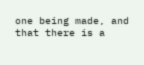one being made, and that there is a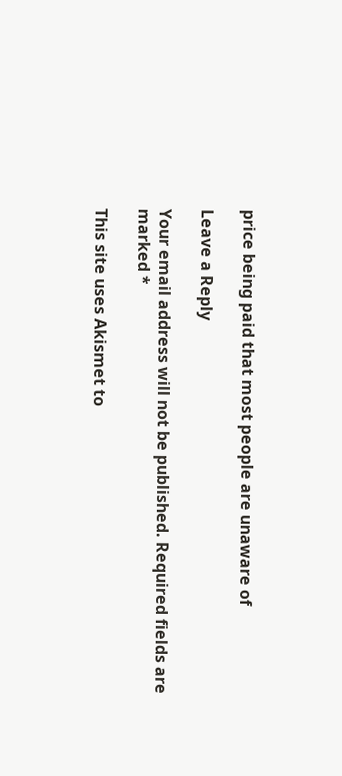price being paid that most people are unaware of

Leave a Reply

Your email address will not be published. Required fields are marked *

This site uses Akismet to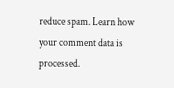reduce spam. Learn how your comment data is processed.